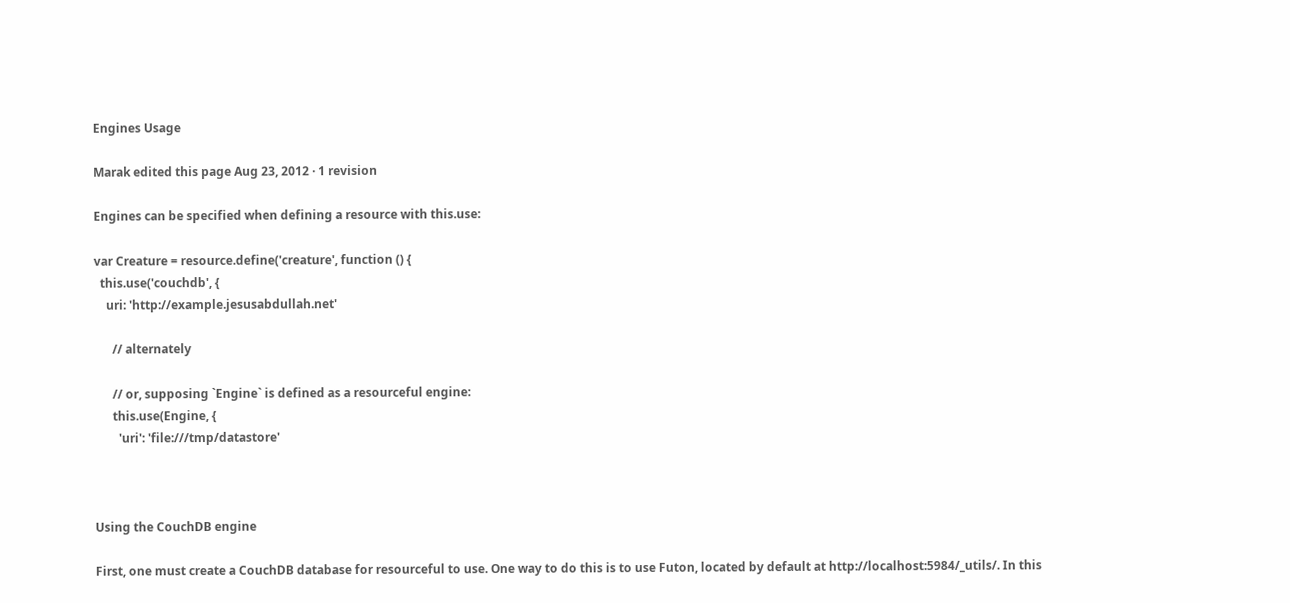Engines Usage

Marak edited this page Aug 23, 2012 · 1 revision

Engines can be specified when defining a resource with this.use:

var Creature = resource.define('creature', function () {
  this.use('couchdb', {
    uri: 'http://example.jesusabdullah.net'

      // alternately

      // or, supposing `Engine` is defined as a resourceful engine:
      this.use(Engine, {
        'uri': 'file:///tmp/datastore'



Using the CouchDB engine

First, one must create a CouchDB database for resourceful to use. One way to do this is to use Futon, located by default at http://localhost:5984/_utils/. In this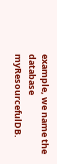example, we name the database myResourcefulDB.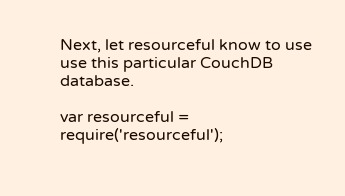Next, let resourceful know to use use this particular CouchDB database.

var resourceful = require('resourceful');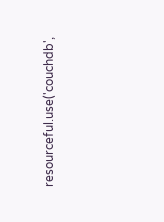resourceful.use('couchdb',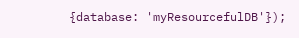{database: 'myResourcefulDB'});